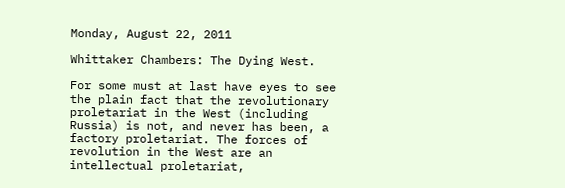Monday, August 22, 2011

Whittaker Chambers: The Dying West.

For some must at last have eyes to see the plain fact that the revolutionary proletariat in the West (including Russia) is not, and never has been, a factory proletariat. The forces of revolution in the West are an intellectual proletariat,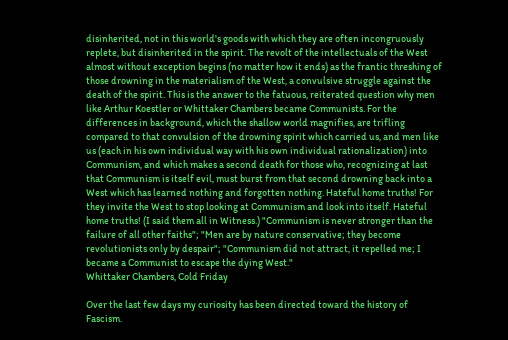disinherited, not in this world's goods with which they are often incongruously replete, but disinherited in the spirit. The revolt of the intellectuals of the West almost without exception begins (no matter how it ends) as the frantic threshing of those drowning in the materialism of the West, a convulsive struggle against the death of the spirit. This is the answer to the fatuous, reiterated question why men like Arthur Koestler or Whittaker Chambers became Communists. For the differences in background, which the shallow world magnifies, are trifling compared to that convulsion of the drowning spirit which carried us, and men like us (each in his own individual way with his own individual rationalization) into Communism, and which makes a second death for those who, recognizing at last that Communism is itself evil, must burst from that second drowning back into a West which has learned nothing and forgotten nothing. Hateful home truths! For they invite the West to stop looking at Communism and look into itself. Hateful home truths! (I said them all in Witness.) "Communism is never stronger than the failure of all other faiths"; "Men are by nature conservative; they become revolutionists only by despair"; "Communism did not attract, it repelled me; I became a Communist to escape the dying West."
Whittaker Chambers, Cold Friday

Over the last few days my curiosity has been directed toward the history of Fascism.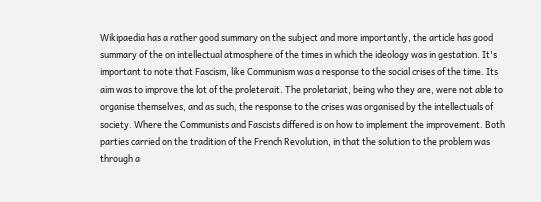Wikipaedia has a rather good summary on the subject and more importantly, the article has good summary of the on intellectual atmosphere of the times in which the ideology was in gestation. It's important to note that Fascism, like Communism was a response to the social crises of the time. Its aim was to improve the lot of the proleterait. The proletariat, being who they are, were not able to organise themselves, and as such, the response to the crises was organised by the intellectuals of society. Where the Communists and Fascists differed is on how to implement the improvement. Both parties carried on the tradition of the French Revolution, in that the solution to the problem was through a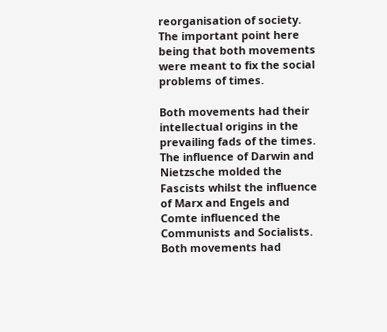reorganisation of society. The important point here being that both movements were meant to fix the social problems of times.

Both movements had their intellectual origins in the prevailing fads of the times. The influence of Darwin and Nietzsche molded the Fascists whilst the influence of Marx and Engels and Comte influenced the Communists and Socialists. Both movements had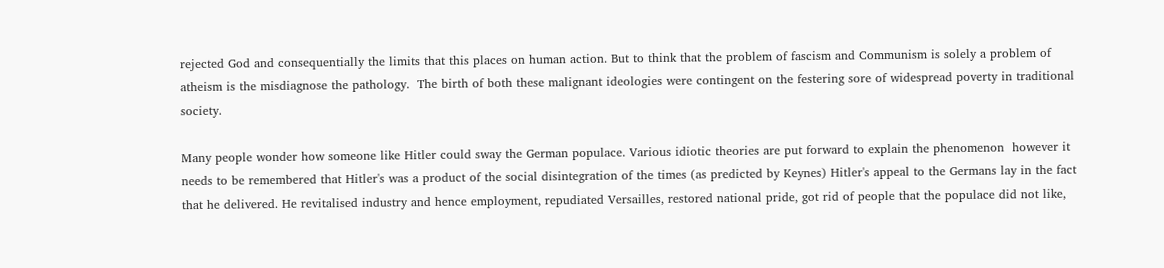rejected God and consequentially the limits that this places on human action. But to think that the problem of fascism and Communism is solely a problem of atheism is the misdiagnose the pathology.  The birth of both these malignant ideologies were contingent on the festering sore of widespread poverty in traditional society.

Many people wonder how someone like Hitler could sway the German populace. Various idiotic theories are put forward to explain the phenomenon  however it needs to be remembered that Hitler's was a product of the social disintegration of the times (as predicted by Keynes) Hitler's appeal to the Germans lay in the fact that he delivered. He revitalised industry and hence employment, repudiated Versailles, restored national pride, got rid of people that the populace did not like,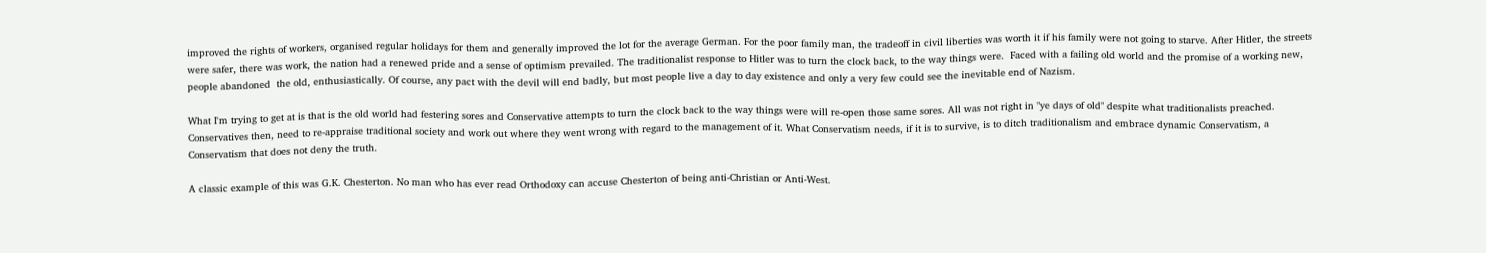improved the rights of workers, organised regular holidays for them and generally improved the lot for the average German. For the poor family man, the tradeoff in civil liberties was worth it if his family were not going to starve. After Hitler, the streets were safer, there was work, the nation had a renewed pride and a sense of optimism prevailed. The traditionalist response to Hitler was to turn the clock back, to the way things were.  Faced with a failing old world and the promise of a working new, people abandoned  the old, enthusiastically. Of course, any pact with the devil will end badly, but most people live a day to day existence and only a very few could see the inevitable end of Nazism.

What I'm trying to get at is that is the old world had festering sores and Conservative attempts to turn the clock back to the way things were will re-open those same sores. All was not right in "ye days of old" despite what traditionalists preached. Conservatives then, need to re-appraise traditional society and work out where they went wrong with regard to the management of it. What Conservatism needs, if it is to survive, is to ditch traditionalism and embrace dynamic Conservatism, a Conservatism that does not deny the truth.

A classic example of this was G.K. Chesterton. No man who has ever read Orthodoxy can accuse Chesterton of being anti-Christian or Anti-West.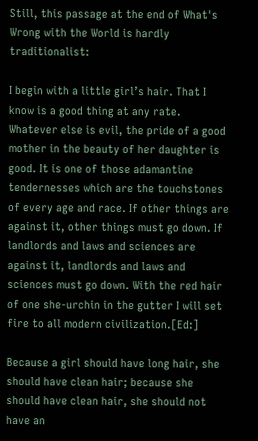Still, this passage at the end of What's Wrong with the World is hardly traditionalist:

I begin with a little girl’s hair. That I know is a good thing at any rate. Whatever else is evil, the pride of a good mother in the beauty of her daughter is good. It is one of those adamantine tendernesses which are the touchstones of every age and race. If other things are against it, other things must go down. If landlords and laws and sciences are against it, landlords and laws and sciences must go down. With the red hair of one she-urchin in the gutter I will set fire to all modern civilization.[Ed:]

Because a girl should have long hair, she should have clean hair; because she should have clean hair, she should not have an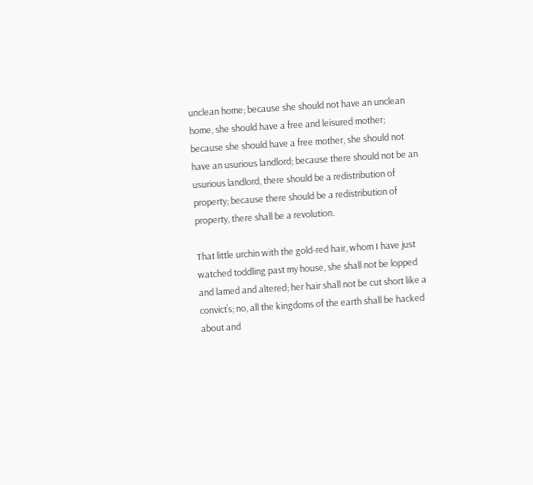unclean home; because she should not have an unclean home, she should have a free and leisured mother; because she should have a free mother, she should not have an usurious landlord; because there should not be an usurious landlord, there should be a redistribution of property; because there should be a redistribution of property, there shall be a revolution.

That little urchin with the gold-red hair, whom I have just watched toddling past my house, she shall not be lopped and lamed and altered; her hair shall not be cut short like a convict’s; no, all the kingdoms of the earth shall be hacked about and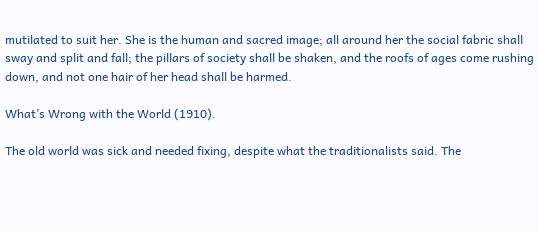mutilated to suit her. She is the human and sacred image; all around her the social fabric shall sway and split and fall; the pillars of society shall be shaken, and the roofs of ages come rushing down, and not one hair of her head shall be harmed.

What’s Wrong with the World (1910).

The old world was sick and needed fixing, despite what the traditionalists said. The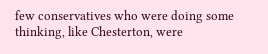few conservatives who were doing some thinking, like Chesterton, were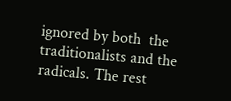ignored by both  the traditionalists and the radicals. The rest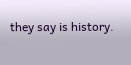they say is history.